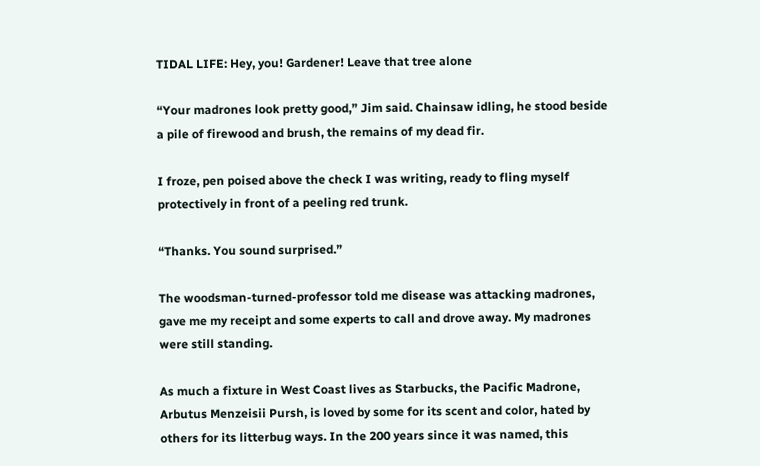TIDAL LIFE: Hey, you! Gardener! Leave that tree alone

“Your madrones look pretty good,” Jim said. Chainsaw idling, he stood beside a pile of firewood and brush, the remains of my dead fir.

I froze, pen poised above the check I was writing, ready to fling myself protectively in front of a peeling red trunk.

“Thanks. You sound surprised.”

The woodsman-turned-professor told me disease was attacking madrones, gave me my receipt and some experts to call and drove away. My madrones were still standing.

As much a fixture in West Coast lives as Starbucks, the Pacific Madrone, Arbutus Menzeisii Pursh, is loved by some for its scent and color, hated by others for its litterbug ways. In the 200 years since it was named, this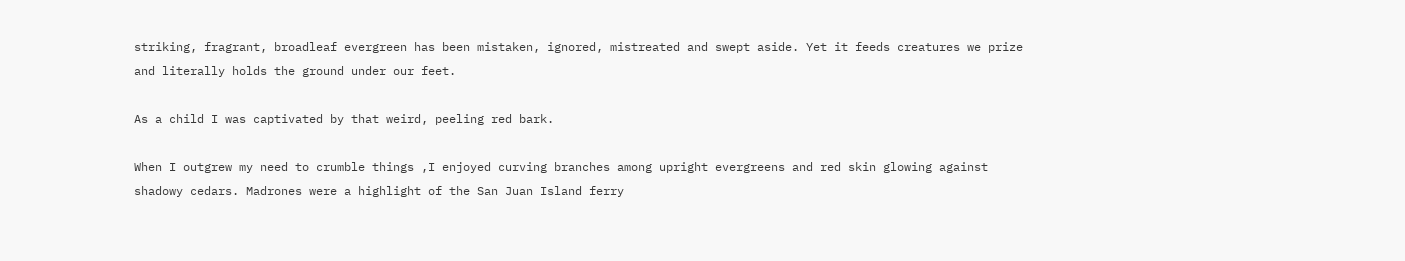striking, fragrant, broadleaf evergreen has been mistaken, ignored, mistreated and swept aside. Yet it feeds creatures we prize and literally holds the ground under our feet.

As a child I was captivated by that weird, peeling red bark.

When I outgrew my need to crumble things ,I enjoyed curving branches among upright evergreens and red skin glowing against shadowy cedars. Madrones were a highlight of the San Juan Island ferry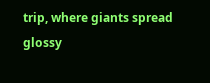trip, where giants spread glossy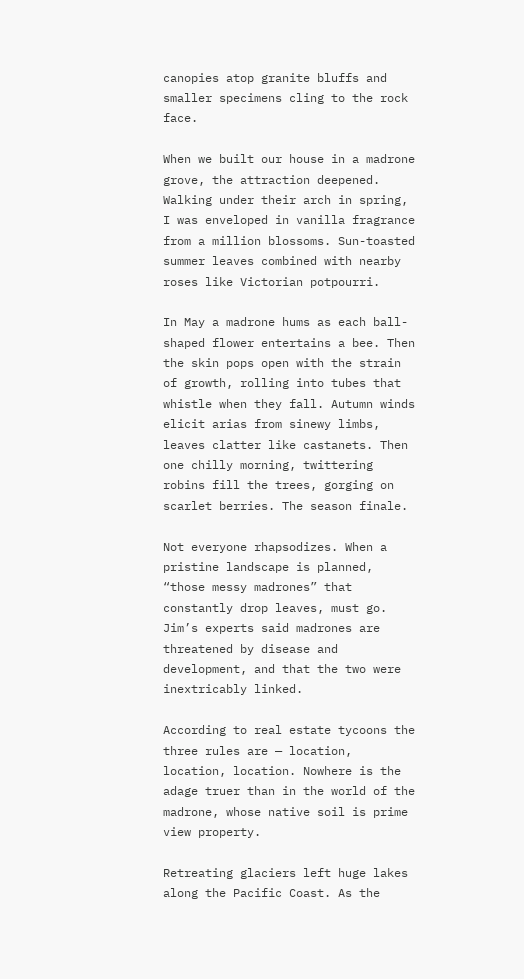canopies atop granite bluffs and smaller specimens cling to the rock face.

When we built our house in a madrone grove, the attraction deepened. Walking under their arch in spring, I was enveloped in vanilla fragrance from a million blossoms. Sun-toasted summer leaves combined with nearby roses like Victorian potpourri.

In May a madrone hums as each ball-shaped flower entertains a bee. Then the skin pops open with the strain of growth, rolling into tubes that whistle when they fall. Autumn winds elicit arias from sinewy limbs, leaves clatter like castanets. Then one chilly morning, twittering robins fill the trees, gorging on scarlet berries. The season finale.

Not everyone rhapsodizes. When a pristine landscape is planned, “those messy madrones” that constantly drop leaves, must go. Jim’s experts said madrones are threatened by disease and development, and that the two were inextricably linked.

According to real estate tycoons the three rules are — location, location, location. Nowhere is the adage truer than in the world of the madrone, whose native soil is prime view property.

Retreating glaciers left huge lakes along the Pacific Coast. As the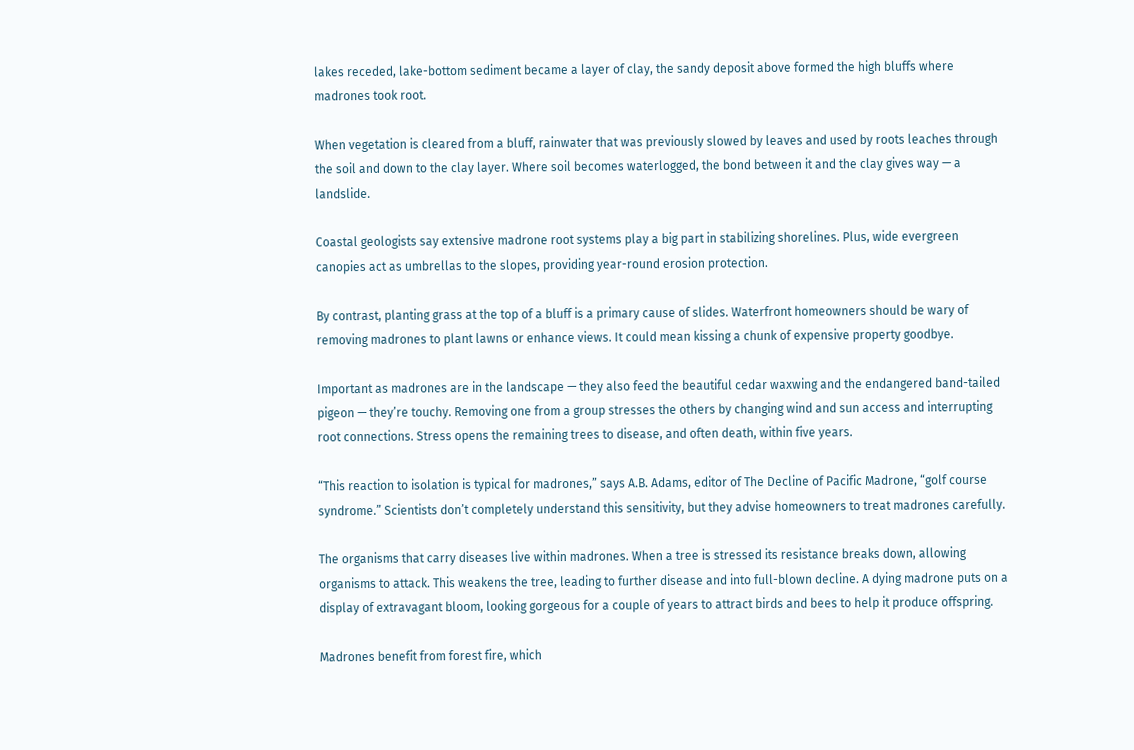lakes receded, lake-bottom sediment became a layer of clay, the sandy deposit above formed the high bluffs where madrones took root.

When vegetation is cleared from a bluff, rainwater that was previously slowed by leaves and used by roots leaches through the soil and down to the clay layer. Where soil becomes waterlogged, the bond between it and the clay gives way — a landslide.

Coastal geologists say extensive madrone root systems play a big part in stabilizing shorelines. Plus, wide evergreen canopies act as umbrellas to the slopes, providing year-round erosion protection.

By contrast, planting grass at the top of a bluff is a primary cause of slides. Waterfront homeowners should be wary of removing madrones to plant lawns or enhance views. It could mean kissing a chunk of expensive property goodbye.

Important as madrones are in the landscape — they also feed the beautiful cedar waxwing and the endangered band-tailed pigeon — they’re touchy. Removing one from a group stresses the others by changing wind and sun access and interrupting root connections. Stress opens the remaining trees to disease, and often death, within five years.

“This reaction to isolation is typical for madrones,” says A.B. Adams, editor of The Decline of Pacific Madrone, “golf course syndrome.” Scientists don’t completely understand this sensitivity, but they advise homeowners to treat madrones carefully.

The organisms that carry diseases live within madrones. When a tree is stressed its resistance breaks down, allowing organisms to attack. This weakens the tree, leading to further disease and into full-blown decline. A dying madrone puts on a display of extravagant bloom, looking gorgeous for a couple of years to attract birds and bees to help it produce offspring.

Madrones benefit from forest fire, which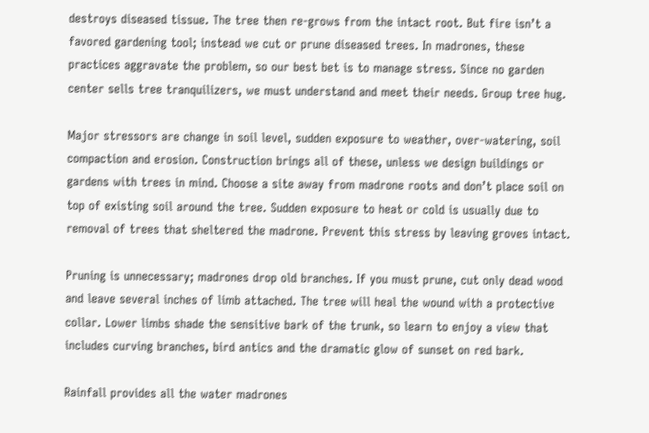destroys diseased tissue. The tree then re-grows from the intact root. But fire isn’t a favored gardening tool; instead we cut or prune diseased trees. In madrones, these practices aggravate the problem, so our best bet is to manage stress. Since no garden center sells tree tranquilizers, we must understand and meet their needs. Group tree hug.

Major stressors are change in soil level, sudden exposure to weather, over-watering, soil compaction and erosion. Construction brings all of these, unless we design buildings or gardens with trees in mind. Choose a site away from madrone roots and don’t place soil on top of existing soil around the tree. Sudden exposure to heat or cold is usually due to removal of trees that sheltered the madrone. Prevent this stress by leaving groves intact.

Pruning is unnecessary; madrones drop old branches. If you must prune, cut only dead wood and leave several inches of limb attached. The tree will heal the wound with a protective collar. Lower limbs shade the sensitive bark of the trunk, so learn to enjoy a view that includes curving branches, bird antics and the dramatic glow of sunset on red bark.

Rainfall provides all the water madrones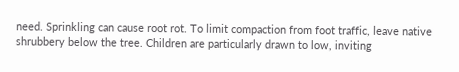need. Sprinkling can cause root rot. To limit compaction from foot traffic, leave native shrubbery below the tree. Children are particularly drawn to low, inviting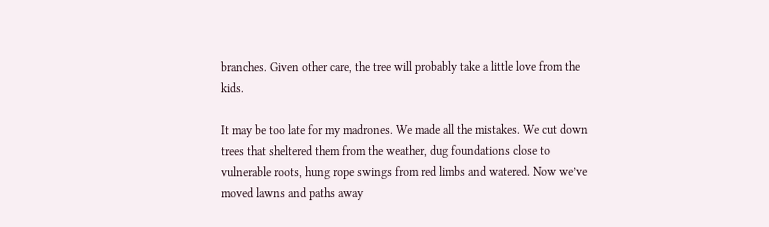branches. Given other care, the tree will probably take a little love from the kids.

It may be too late for my madrones. We made all the mistakes. We cut down trees that sheltered them from the weather, dug foundations close to vulnerable roots, hung rope swings from red limbs and watered. Now we’ve moved lawns and paths away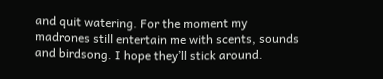and quit watering. For the moment my madrones still entertain me with scents, sounds and birdsong. I hope they’ll stick around.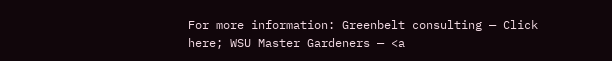For more information: Greenbelt consulting — Click here; WSU Master Gardeners — <a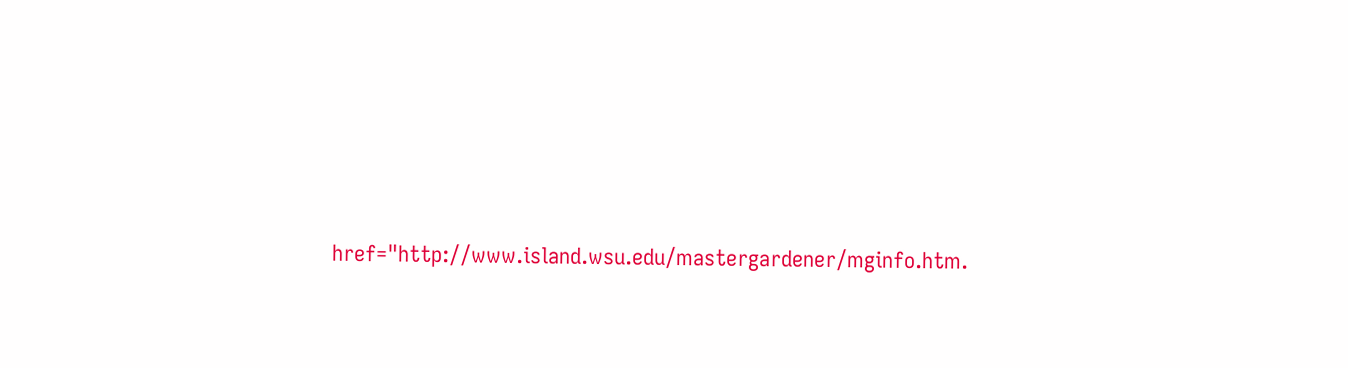href="http://www.island.wsu.edu/mastergardener/mginfo.htm.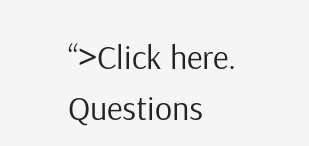“>Click here. Questions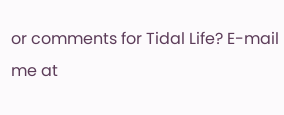or comments for Tidal Life? E-mail me at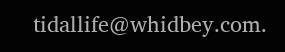tidallife@whidbey.com.